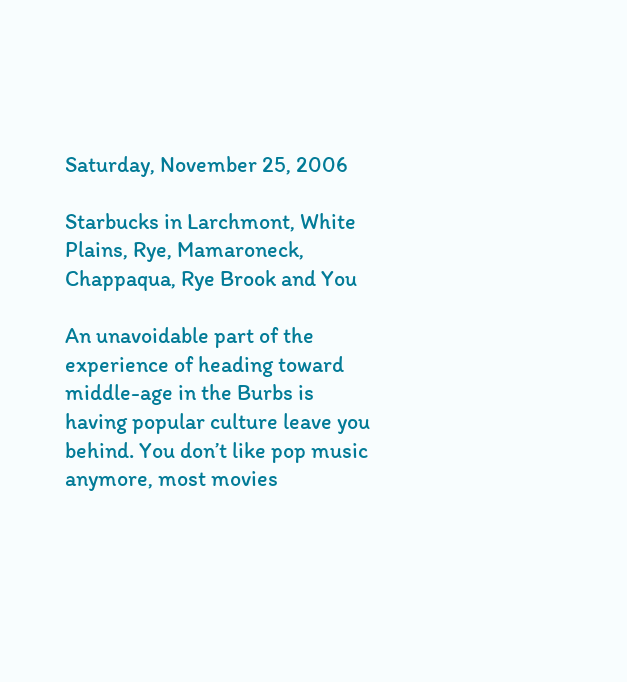Saturday, November 25, 2006

Starbucks in Larchmont, White Plains, Rye, Mamaroneck, Chappaqua, Rye Brook and You

An unavoidable part of the experience of heading toward middle-age in the Burbs is having popular culture leave you behind. You don’t like pop music anymore, most movies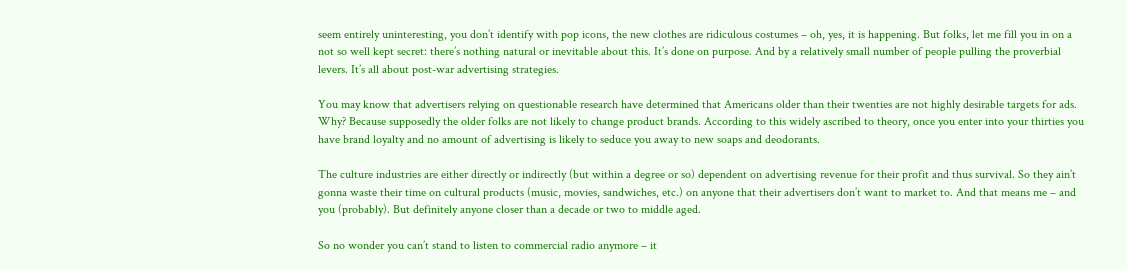seem entirely uninteresting, you don’t identify with pop icons, the new clothes are ridiculous costumes – oh, yes, it is happening. But folks, let me fill you in on a not so well kept secret: there’s nothing natural or inevitable about this. It’s done on purpose. And by a relatively small number of people pulling the proverbial levers. It’s all about post-war advertising strategies.

You may know that advertisers relying on questionable research have determined that Americans older than their twenties are not highly desirable targets for ads. Why? Because supposedly the older folks are not likely to change product brands. According to this widely ascribed to theory, once you enter into your thirties you have brand loyalty and no amount of advertising is likely to seduce you away to new soaps and deodorants.

The culture industries are either directly or indirectly (but within a degree or so) dependent on advertising revenue for their profit and thus survival. So they ain’t gonna waste their time on cultural products (music, movies, sandwiches, etc.) on anyone that their advertisers don’t want to market to. And that means me – and you (probably). But definitely anyone closer than a decade or two to middle aged.

So no wonder you can’t stand to listen to commercial radio anymore – it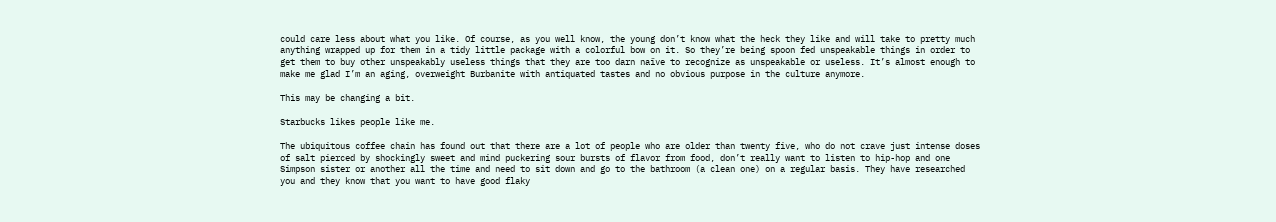could care less about what you like. Of course, as you well know, the young don’t know what the heck they like and will take to pretty much anything wrapped up for them in a tidy little package with a colorful bow on it. So they’re being spoon fed unspeakable things in order to get them to buy other unspeakably useless things that they are too darn naïve to recognize as unspeakable or useless. It’s almost enough to make me glad I’m an aging, overweight Burbanite with antiquated tastes and no obvious purpose in the culture anymore.

This may be changing a bit.

Starbucks likes people like me.

The ubiquitous coffee chain has found out that there are a lot of people who are older than twenty five, who do not crave just intense doses of salt pierced by shockingly sweet and mind puckering sour bursts of flavor from food, don’t really want to listen to hip-hop and one Simpson sister or another all the time and need to sit down and go to the bathroom (a clean one) on a regular basis. They have researched you and they know that you want to have good flaky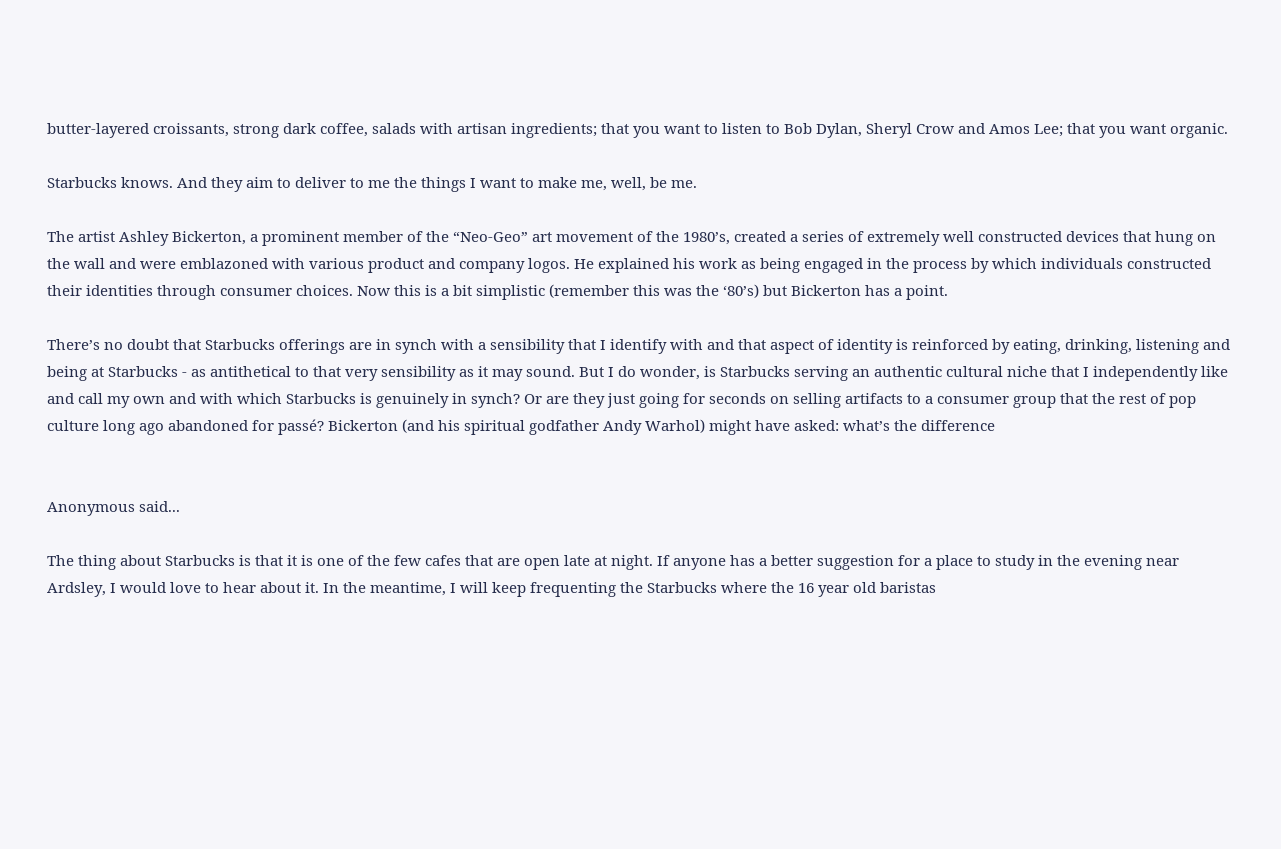butter-layered croissants, strong dark coffee, salads with artisan ingredients; that you want to listen to Bob Dylan, Sheryl Crow and Amos Lee; that you want organic.

Starbucks knows. And they aim to deliver to me the things I want to make me, well, be me.

The artist Ashley Bickerton, a prominent member of the “Neo-Geo” art movement of the 1980’s, created a series of extremely well constructed devices that hung on the wall and were emblazoned with various product and company logos. He explained his work as being engaged in the process by which individuals constructed their identities through consumer choices. Now this is a bit simplistic (remember this was the ‘80’s) but Bickerton has a point.

There’s no doubt that Starbucks offerings are in synch with a sensibility that I identify with and that aspect of identity is reinforced by eating, drinking, listening and being at Starbucks - as antithetical to that very sensibility as it may sound. But I do wonder, is Starbucks serving an authentic cultural niche that I independently like and call my own and with which Starbucks is genuinely in synch? Or are they just going for seconds on selling artifacts to a consumer group that the rest of pop culture long ago abandoned for passé? Bickerton (and his spiritual godfather Andy Warhol) might have asked: what’s the difference


Anonymous said...

The thing about Starbucks is that it is one of the few cafes that are open late at night. If anyone has a better suggestion for a place to study in the evening near Ardsley, I would love to hear about it. In the meantime, I will keep frequenting the Starbucks where the 16 year old baristas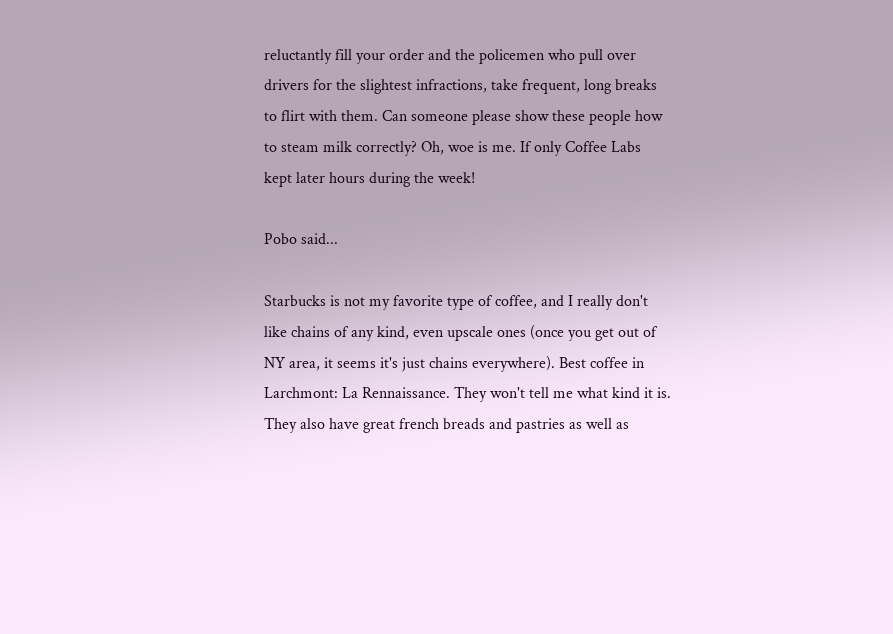reluctantly fill your order and the policemen who pull over drivers for the slightest infractions, take frequent, long breaks to flirt with them. Can someone please show these people how to steam milk correctly? Oh, woe is me. If only Coffee Labs kept later hours during the week!

Pobo said...

Starbucks is not my favorite type of coffee, and I really don't like chains of any kind, even upscale ones (once you get out of NY area, it seems it's just chains everywhere). Best coffee in Larchmont: La Rennaissance. They won't tell me what kind it is. They also have great french breads and pastries as well as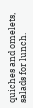quiches and omelets, salads for lunch.